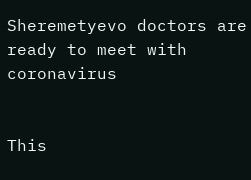Sheremetyevo doctors are ready to meet with coronavirus


This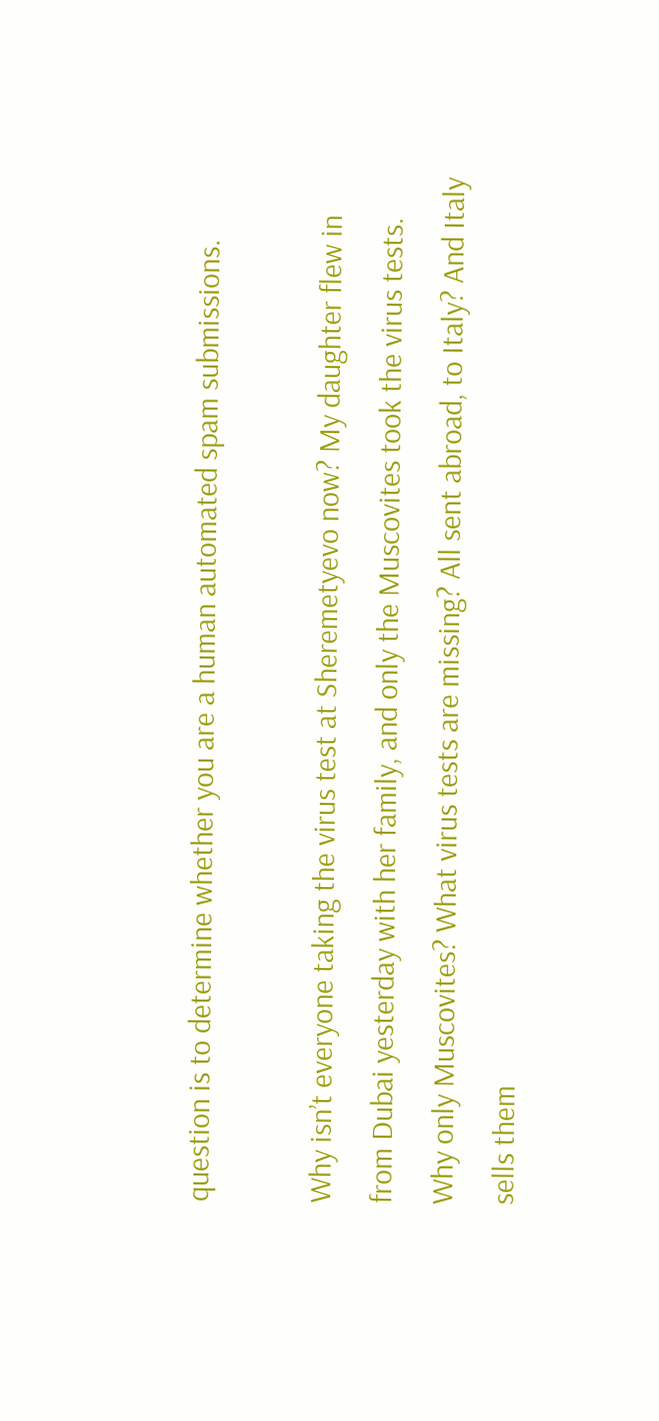question is to determine whether you are a human automated spam submissions.

Why isn’t everyone taking the virus test at Sheremetyevo now? My daughter flew in from Dubai yesterday with her family, and only the Muscovites took the virus tests. Why only Muscovites? What virus tests are missing? All sent abroad, to Italy? And Italy sells them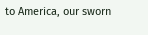to America, our sworn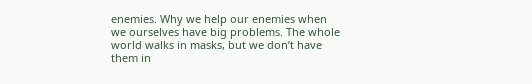enemies. Why we help our enemies when we ourselves have big problems. The whole world walks in masks, but we don’t have them in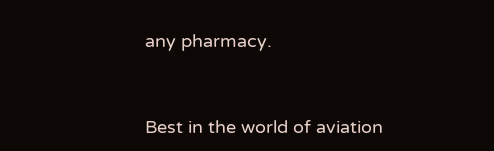any pharmacy.



Best in the world of aviation